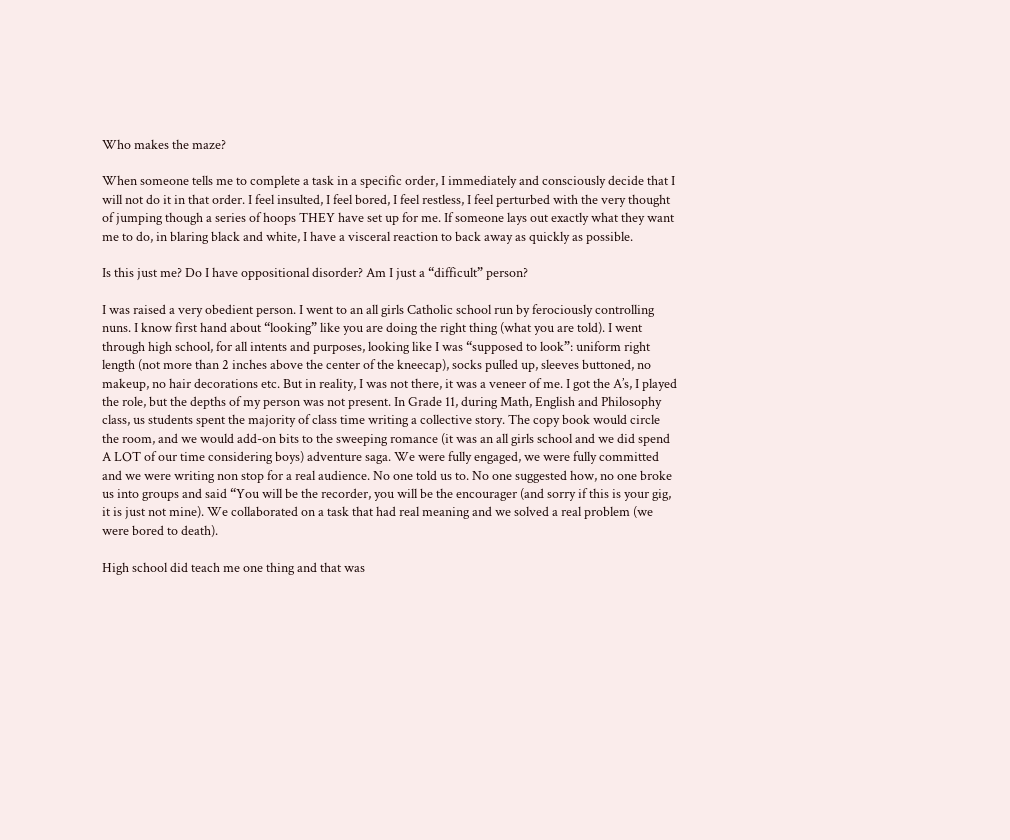Who makes the maze?

When someone tells me to complete a task in a specific order, I immediately and consciously decide that I will not do it in that order. I feel insulted, I feel bored, I feel restless, I feel perturbed with the very thought of jumping though a series of hoops THEY have set up for me. If someone lays out exactly what they want me to do, in blaring black and white, I have a visceral reaction to back away as quickly as possible.

Is this just me? Do I have oppositional disorder? Am I just a “difficult” person?

I was raised a very obedient person. I went to an all girls Catholic school run by ferociously controlling nuns. I know first hand about “looking” like you are doing the right thing (what you are told). I went through high school, for all intents and purposes, looking like I was “supposed to look”: uniform right length (not more than 2 inches above the center of the kneecap), socks pulled up, sleeves buttoned, no makeup, no hair decorations etc. But in reality, I was not there, it was a veneer of me. I got the A’s, I played the role, but the depths of my person was not present. In Grade 11, during Math, English and Philosophy class, us students spent the majority of class time writing a collective story. The copy book would circle the room, and we would add-on bits to the sweeping romance (it was an all girls school and we did spend A LOT of our time considering boys) adventure saga. We were fully engaged, we were fully committed and we were writing non stop for a real audience. No one told us to. No one suggested how, no one broke us into groups and said “You will be the recorder, you will be the encourager (and sorry if this is your gig, it is just not mine). We collaborated on a task that had real meaning and we solved a real problem (we were bored to death).

High school did teach me one thing and that was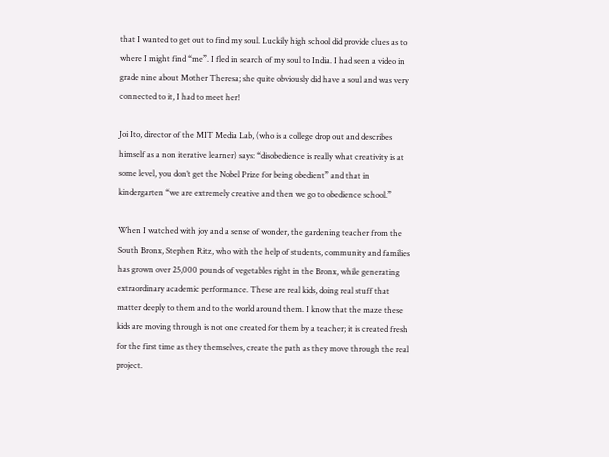that I wanted to get out to find my soul. Luckily high school did provide clues as to where I might find “me”. I fled in search of my soul to India. I had seen a video in grade nine about Mother Theresa; she quite obviously did have a soul and was very connected to it, I had to meet her!

Joi Ito, director of the MIT Media Lab, (who is a college drop out and describes himself as a non iterative learner) says: “disobedience is really what creativity is at some level, you don’t get the Nobel Prize for being obedient” and that in kindergarten “we are extremely creative and then we go to obedience school.”

When I watched with joy and a sense of wonder, the gardening teacher from the South Bronx, Stephen Ritz, who with the help of students, community and families has grown over 25,000 pounds of vegetables right in the Bronx, while generating extraordinary academic performance. These are real kids, doing real stuff that matter deeply to them and to the world around them. I know that the maze these kids are moving through is not one created for them by a teacher; it is created fresh for the first time as they themselves, create the path as they move through the real project.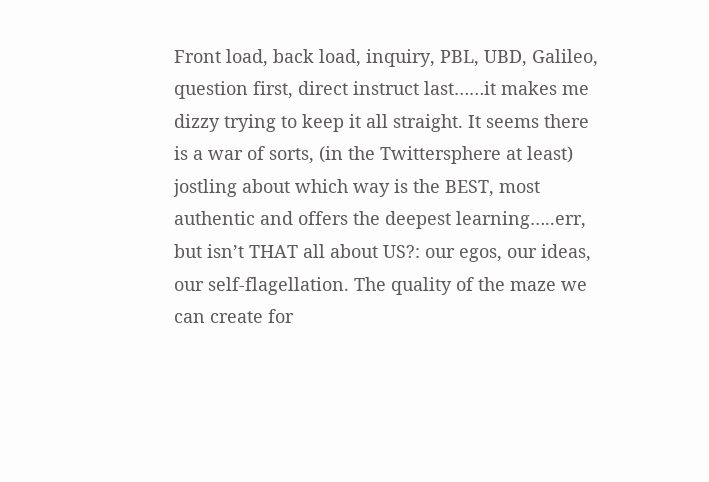Front load, back load, inquiry, PBL, UBD, Galileo, question first, direct instruct last……it makes me dizzy trying to keep it all straight. It seems there is a war of sorts, (in the Twittersphere at least) jostling about which way is the BEST, most authentic and offers the deepest learning…..err, but isn’t THAT all about US?: our egos, our ideas, our self-flagellation. The quality of the maze we can create for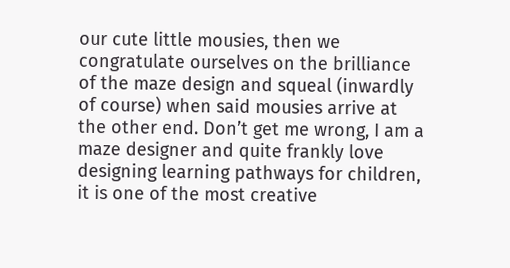our cute little mousies, then we congratulate ourselves on the brilliance of the maze design and squeal (inwardly of course) when said mousies arrive at the other end. Don’t get me wrong, I am a maze designer and quite frankly love designing learning pathways for children, it is one of the most creative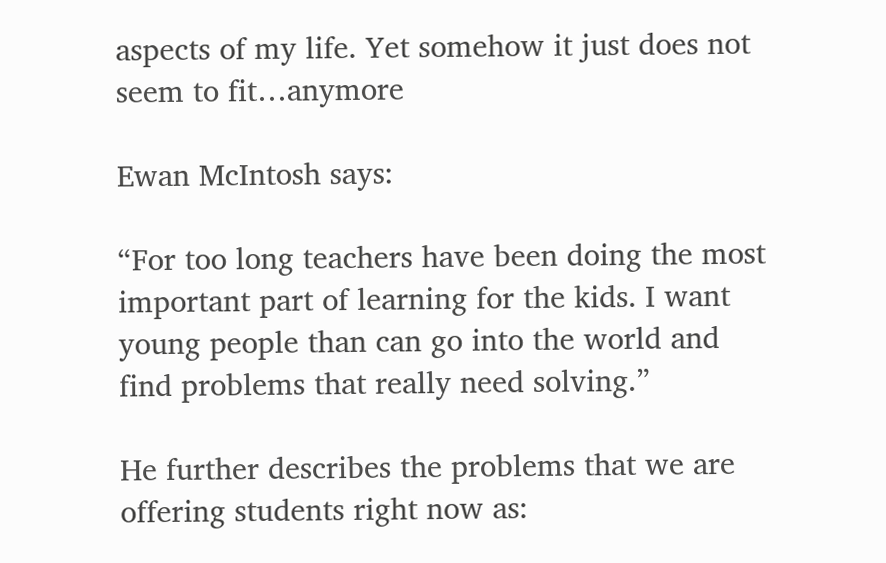aspects of my life. Yet somehow it just does not seem to fit…anymore

Ewan McIntosh says:

“For too long teachers have been doing the most important part of learning for the kids. I want young people than can go into the world and find problems that really need solving.”

He further describes the problems that we are offering students right now as: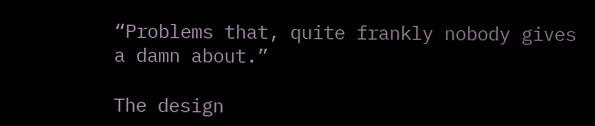“Problems that, quite frankly nobody gives a damn about.”

The design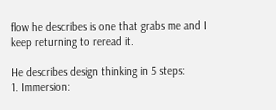flow he describes is one that grabs me and I keep returning to reread it.

He describes design thinking in 5 steps:
1. Immersion: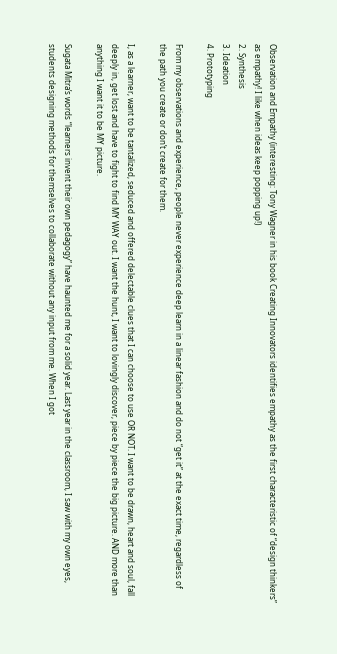Observation and Empathy (interesting: Tony Wagner in his book Creating Innovators identifies empathy as the first characteristic of “design thinkers” as empathy! I like when ideas keep popping up!)
2. Synthesis
3. Ideation
4. Prototyping

From my observations and experience, people never experience deep learn in a linear fashion and do not “get it” at the exact time, regardless of the path you create or don’t create for them.

I, as a learner, want to be tantalized, seduced and offered delectable clues that I can choose to use OR NOT. I want to be drawn, heart and soul, fall deeply in, get lost and have to fight to find MY WAY out. I want the hunt, I want to lovingly discover, piece by piece the big picture. AND more than anything I want it to be MY picture.

Sugata Mitra’s words “learners invent their own pedagogy” have haunted me for a solid year. Last year in the classroom, I saw with my own eyes, students designing methods for themselves to collaborate without any input from me. When I got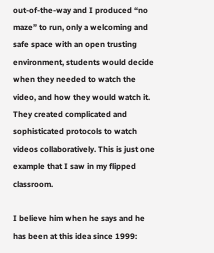out-of-the-way and I produced “no maze” to run, only a welcoming and safe space with an open trusting environment, students would decide when they needed to watch the video, and how they would watch it. They created complicated and sophisticated protocols to watch videos collaboratively. This is just one example that I saw in my flipped classroom.

I believe him when he says and he has been at this idea since 1999: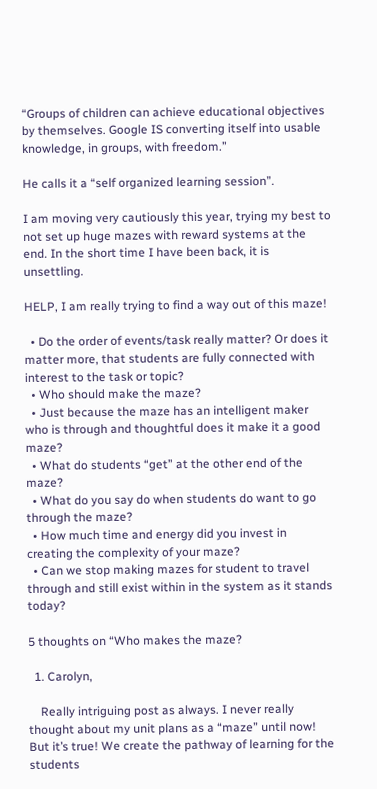“Groups of children can achieve educational objectives by themselves. Google IS converting itself into usable knowledge, in groups, with freedom.”

He calls it a “self organized learning session”.

I am moving very cautiously this year, trying my best to not set up huge mazes with reward systems at the end. In the short time I have been back, it is unsettling.

HELP, I am really trying to find a way out of this maze!

  • Do the order of events/task really matter? Or does it matter more, that students are fully connected with interest to the task or topic?
  • Who should make the maze?
  • Just because the maze has an intelligent maker who is through and thoughtful does it make it a good maze?
  • What do students “get” at the other end of the maze?
  • What do you say do when students do want to go through the maze?
  • How much time and energy did you invest in creating the complexity of your maze?
  • Can we stop making mazes for student to travel through and still exist within in the system as it stands today?

5 thoughts on “Who makes the maze?

  1. Carolyn,

    Really intriguing post as always. I never really thought about my unit plans as a “maze” until now! But it’s true! We create the pathway of learning for the students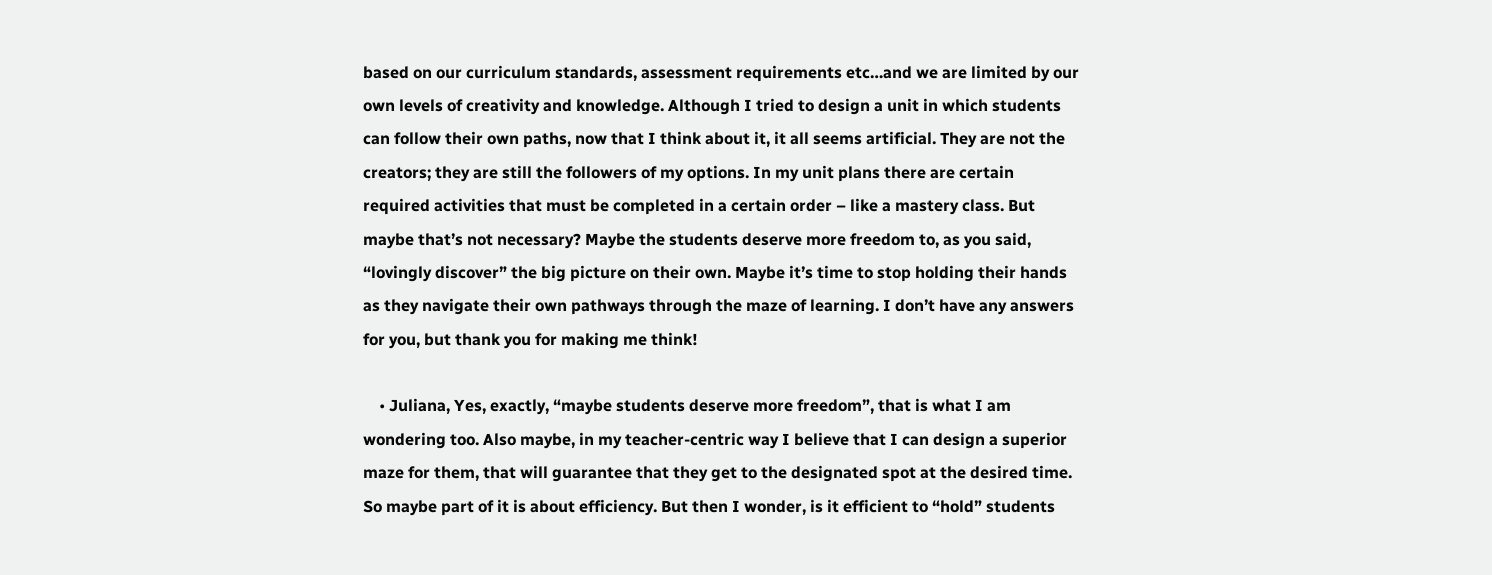based on our curriculum standards, assessment requirements etc…and we are limited by our own levels of creativity and knowledge. Although I tried to design a unit in which students can follow their own paths, now that I think about it, it all seems artificial. They are not the creators; they are still the followers of my options. In my unit plans there are certain required activities that must be completed in a certain order – like a mastery class. But maybe that’s not necessary? Maybe the students deserve more freedom to, as you said, “lovingly discover” the big picture on their own. Maybe it’s time to stop holding their hands as they navigate their own pathways through the maze of learning. I don’t have any answers for you, but thank you for making me think!

    • Juliana, Yes, exactly, “maybe students deserve more freedom”, that is what I am wondering too. Also maybe, in my teacher-centric way I believe that I can design a superior maze for them, that will guarantee that they get to the designated spot at the desired time. So maybe part of it is about efficiency. But then I wonder, is it efficient to “hold” students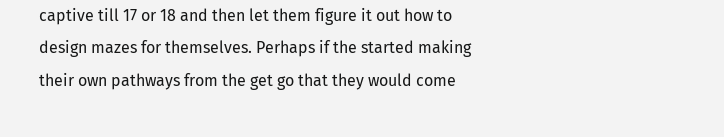captive till 17 or 18 and then let them figure it out how to design mazes for themselves. Perhaps if the started making their own pathways from the get go that they would come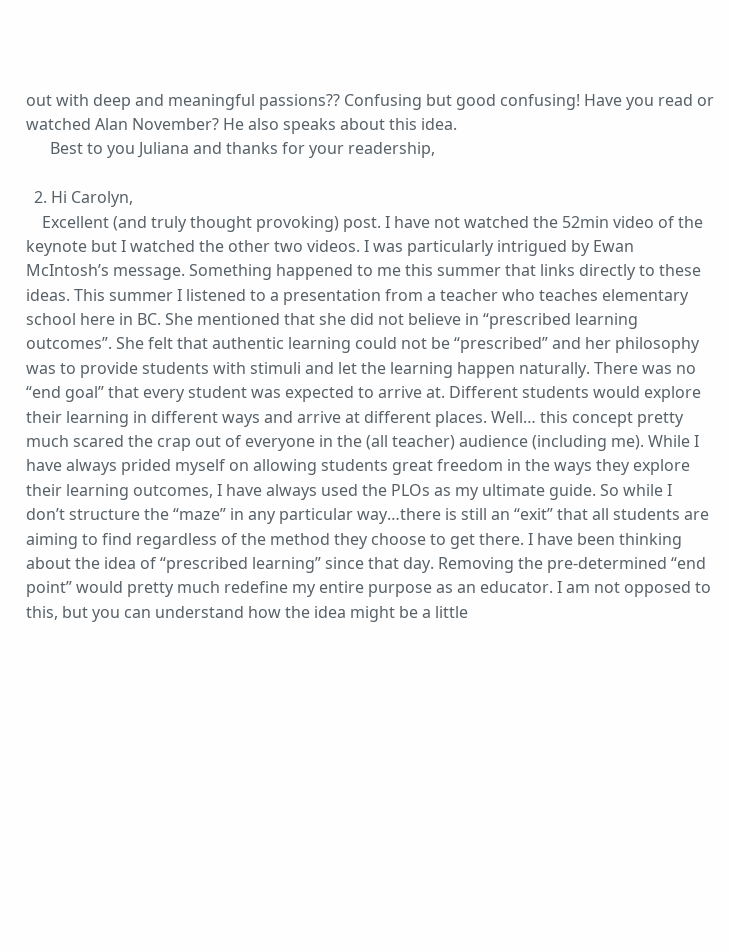out with deep and meaningful passions?? Confusing but good confusing! Have you read or watched Alan November? He also speaks about this idea.
      Best to you Juliana and thanks for your readership,

  2. Hi Carolyn,
    Excellent (and truly thought provoking) post. I have not watched the 52min video of the keynote but I watched the other two videos. I was particularly intrigued by Ewan McIntosh’s message. Something happened to me this summer that links directly to these ideas. This summer I listened to a presentation from a teacher who teaches elementary school here in BC. She mentioned that she did not believe in “prescribed learning outcomes”. She felt that authentic learning could not be “prescribed” and her philosophy was to provide students with stimuli and let the learning happen naturally. There was no “end goal” that every student was expected to arrive at. Different students would explore their learning in different ways and arrive at different places. Well… this concept pretty much scared the crap out of everyone in the (all teacher) audience (including me). While I have always prided myself on allowing students great freedom in the ways they explore their learning outcomes, I have always used the PLOs as my ultimate guide. So while I don’t structure the “maze” in any particular way…there is still an “exit” that all students are aiming to find regardless of the method they choose to get there. I have been thinking about the idea of “prescribed learning” since that day. Removing the pre-determined “end point” would pretty much redefine my entire purpose as an educator. I am not opposed to this, but you can understand how the idea might be a little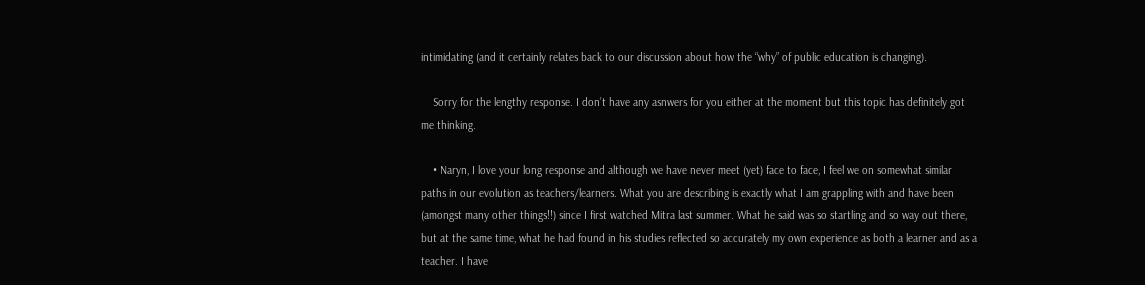intimidating (and it certainly relates back to our discussion about how the “why” of public education is changing).

    Sorry for the lengthy response. I don’t have any asnwers for you either at the moment but this topic has definitely got me thinking.

    • Naryn, I love your long response and although we have never meet (yet) face to face, I feel we on somewhat similar paths in our evolution as teachers/learners. What you are describing is exactly what I am grappling with and have been (amongst many other things!!) since I first watched Mitra last summer. What he said was so startling and so way out there, but at the same time, what he had found in his studies reflected so accurately my own experience as both a learner and as a teacher. I have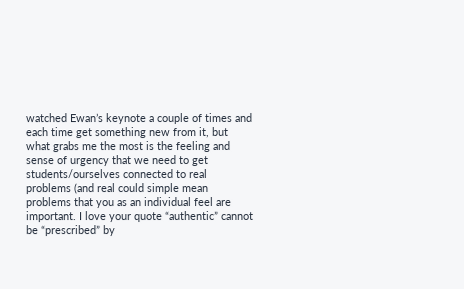watched Ewan’s keynote a couple of times and each time get something new from it, but what grabs me the most is the feeling and sense of urgency that we need to get students/ourselves connected to real problems (and real could simple mean problems that you as an individual feel are important. I love your quote “authentic” cannot be “prescribed” by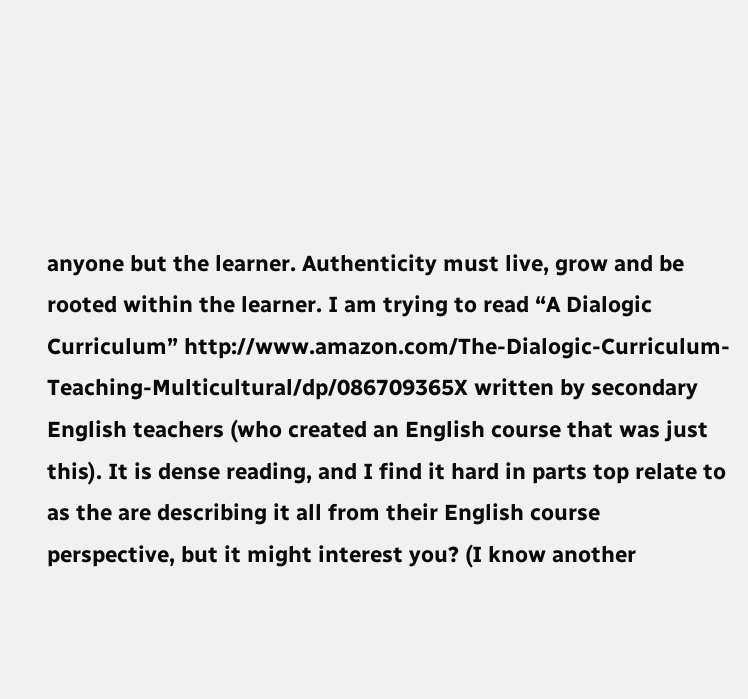anyone but the learner. Authenticity must live, grow and be rooted within the learner. I am trying to read “A Dialogic Curriculum” http://www.amazon.com/The-Dialogic-Curriculum-Teaching-Multicultural/dp/086709365X written by secondary English teachers (who created an English course that was just this). It is dense reading, and I find it hard in parts top relate to as the are describing it all from their English course perspective, but it might interest you? (I know another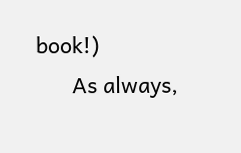book!)
      As always,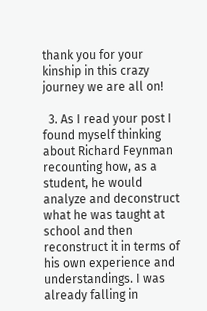thank you for your kinship in this crazy journey we are all on!

  3. As I read your post I found myself thinking about Richard Feynman recounting how, as a student, he would analyze and deconstruct what he was taught at school and then reconstruct it in terms of his own experience and understandings. I was already falling in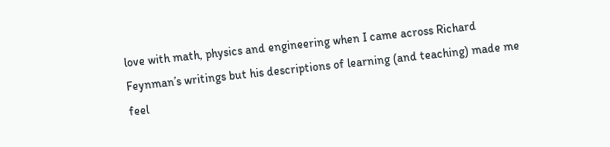love with math, physics and engineering when I came across Richard Feynman’s writings but his descriptions of learning (and teaching) made me feel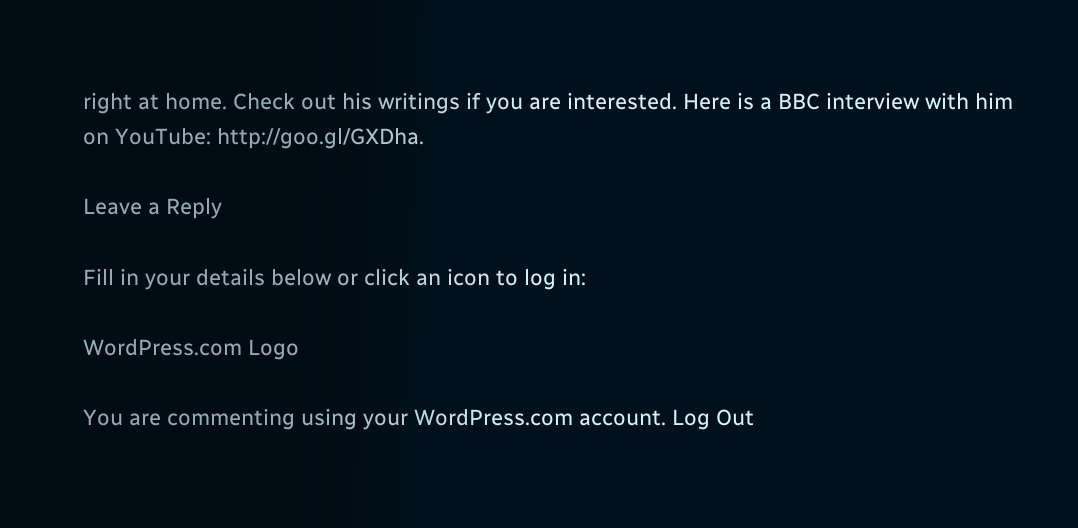right at home. Check out his writings if you are interested. Here is a BBC interview with him on YouTube: http://goo.gl/GXDha.

Leave a Reply

Fill in your details below or click an icon to log in:

WordPress.com Logo

You are commenting using your WordPress.com account. Log Out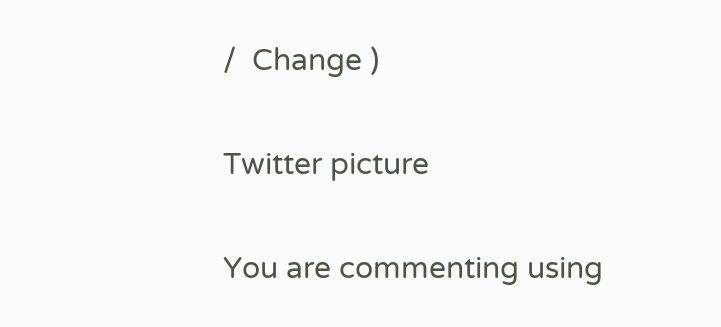/  Change )

Twitter picture

You are commenting using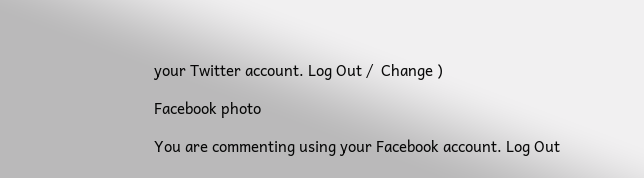your Twitter account. Log Out /  Change )

Facebook photo

You are commenting using your Facebook account. Log Out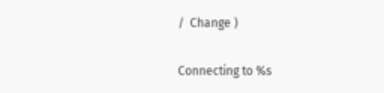/  Change )

Connecting to %s